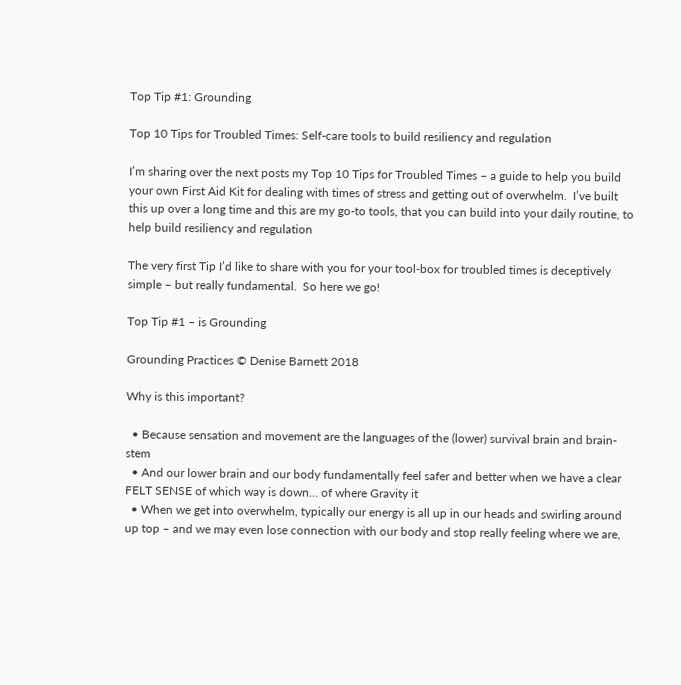Top Tip #1: Grounding

Top 10 Tips for Troubled Times: Self-care tools to build resiliency and regulation

I’m sharing over the next posts my Top 10 Tips for Troubled Times – a guide to help you build your own First Aid Kit for dealing with times of stress and getting out of overwhelm.  I’ve built this up over a long time and this are my go-to tools, that you can build into your daily routine, to help build resiliency and regulation

The very first Tip I’d like to share with you for your tool-box for troubled times is deceptively simple – but really fundamental.  So here we go!

Top Tip #1 – is Grounding

Grounding Practices © Denise Barnett 2018

Why is this important?

  • Because sensation and movement are the languages of the (lower) survival brain and brain-stem
  • And our lower brain and our body fundamentally feel safer and better when we have a clear FELT SENSE of which way is down… of where Gravity it
  • When we get into overwhelm, typically our energy is all up in our heads and swirling around up top – and we may even lose connection with our body and stop really feeling where we are,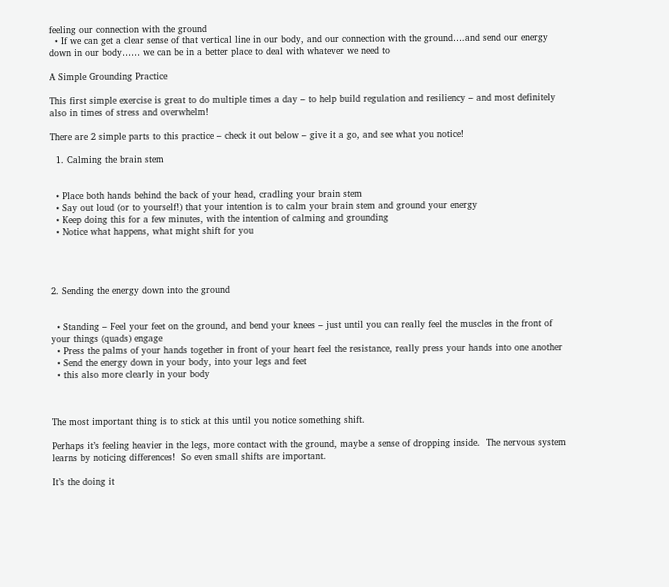feeling our connection with the ground
  • If we can get a clear sense of that vertical line in our body, and our connection with the ground….and send our energy down in our body…… we can be in a better place to deal with whatever we need to

A Simple Grounding Practice

This first simple exercise is great to do multiple times a day – to help build regulation and resiliency – and most definitely also in times of stress and overwhelm!

There are 2 simple parts to this practice – check it out below – give it a go, and see what you notice!

  1. Calming the brain stem


  • Place both hands behind the back of your head, cradling your brain stem
  • Say out loud (or to yourself!) that your intention is to calm your brain stem and ground your energy
  • Keep doing this for a few minutes, with the intention of calming and grounding
  • Notice what happens, what might shift for you




2. Sending the energy down into the ground


  • Standing – Feel your feet on the ground, and bend your knees – just until you can really feel the muscles in the front of your things (quads) engage
  • Press the palms of your hands together in front of your heart feel the resistance, really press your hands into one another
  • Send the energy down in your body, into your legs and feet
  • this also more clearly in your body



The most important thing is to stick at this until you notice something shift.

Perhaps it’s feeling heavier in the legs, more contact with the ground, maybe a sense of dropping inside.  The nervous system learns by noticing differences!  So even small shifts are important.

It’s the doing it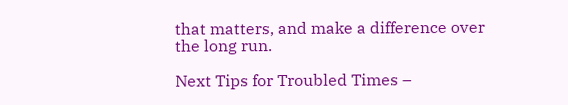that matters, and make a difference over the long run.

Next Tips for Troubled Times –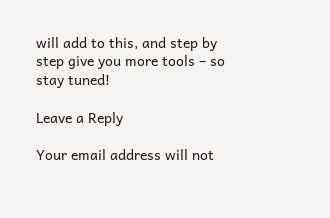will add to this, and step by step give you more tools – so stay tuned!

Leave a Reply

Your email address will not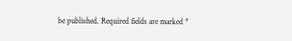be published. Required fields are marked *